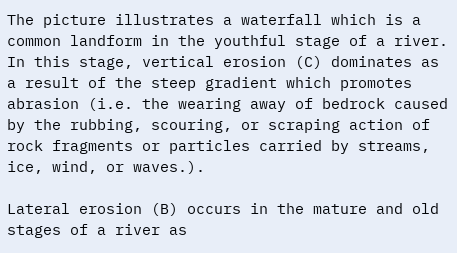The picture illustrates a waterfall which is a common landform in the youthful stage of a river. In this stage, vertical erosion (C) dominates as a result of the steep gradient which promotes abrasion (i.e. the wearing away of bedrock caused by the rubbing, scouring, or scraping action of rock fragments or particles carried by streams, ice, wind, or waves.).

Lateral erosion (B) occurs in the mature and old stages of a river as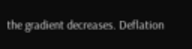the gradient decreases. Deflation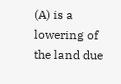(A) is a lowering of the land due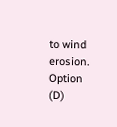to wind erosion. Option (D)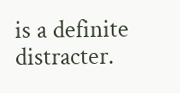is a definite distracter.